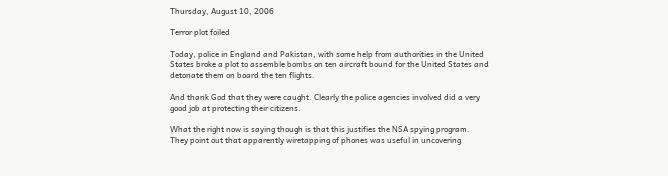Thursday, August 10, 2006

Terror plot foiled

Today, police in England and Pakistan, with some help from authorities in the United States broke a plot to assemble bombs on ten aircraft bound for the United States and detonate them on board the ten flights.

And thank God that they were caught. Clearly the police agencies involved did a very good job at protecting their citizens.

What the right now is saying though is that this justifies the NSA spying program. They point out that apparently wiretapping of phones was useful in uncovering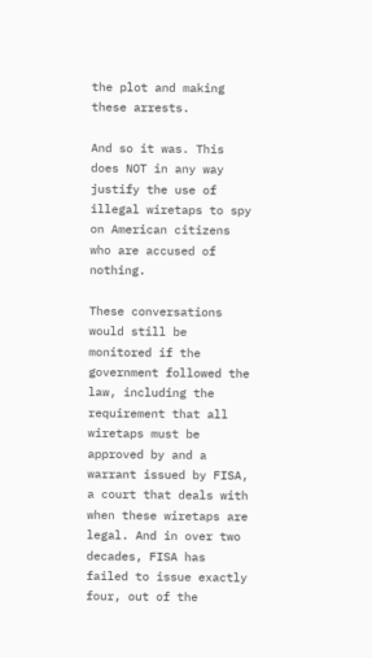the plot and making these arrests.

And so it was. This does NOT in any way justify the use of illegal wiretaps to spy on American citizens who are accused of nothing.

These conversations would still be monitored if the government followed the law, including the requirement that all wiretaps must be approved by and a warrant issued by FISA, a court that deals with when these wiretaps are legal. And in over two decades, FISA has failed to issue exactly four, out of the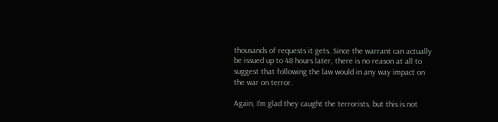thousands of requests it gets. Since the warrant can actually be issued up to 48 hours later, there is no reason at all to suggest that following the law would in any way impact on the war on terror.

Again, I'm glad they caught the terrorists, but this is not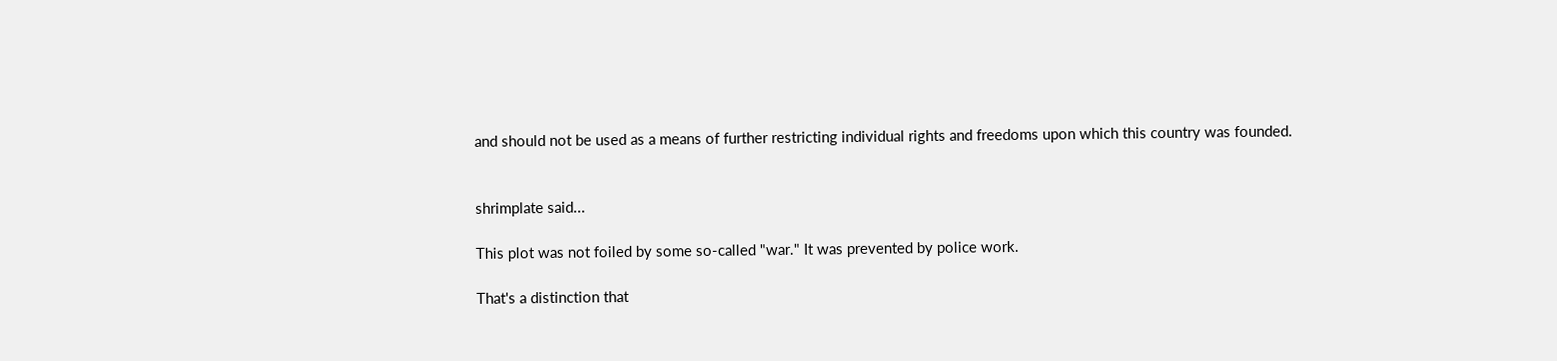and should not be used as a means of further restricting individual rights and freedoms upon which this country was founded.


shrimplate said...

This plot was not foiled by some so-called "war." It was prevented by police work.

That's a distinction that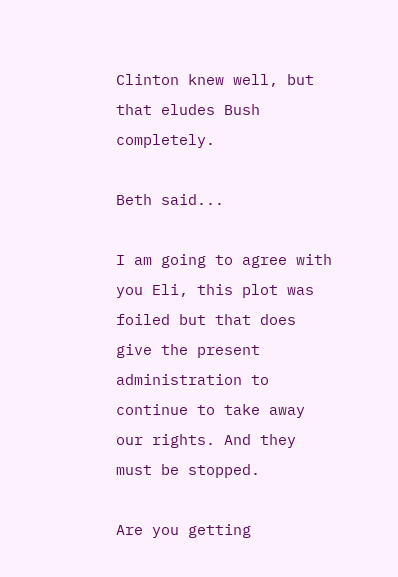Clinton knew well, but that eludes Bush completely.

Beth said...

I am going to agree with you Eli, this plot was foiled but that does give the present administration to continue to take away our rights. And they must be stopped.

Are you getting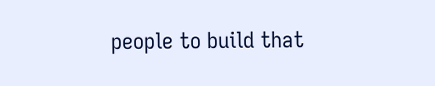people to build that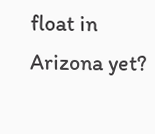float in Arizona yet?